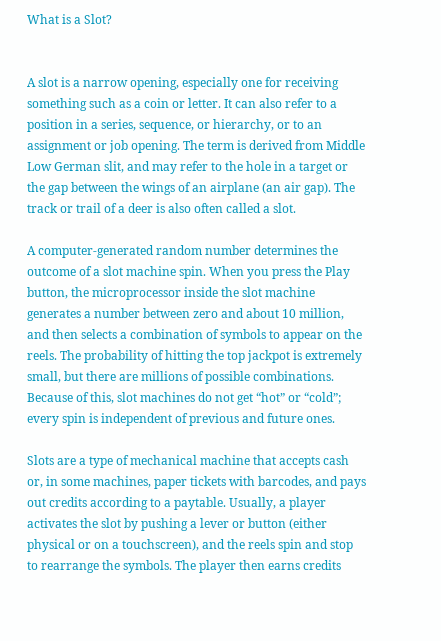What is a Slot?


A slot is a narrow opening, especially one for receiving something such as a coin or letter. It can also refer to a position in a series, sequence, or hierarchy, or to an assignment or job opening. The term is derived from Middle Low German slit, and may refer to the hole in a target or the gap between the wings of an airplane (an air gap). The track or trail of a deer is also often called a slot.

A computer-generated random number determines the outcome of a slot machine spin. When you press the Play button, the microprocessor inside the slot machine generates a number between zero and about 10 million, and then selects a combination of symbols to appear on the reels. The probability of hitting the top jackpot is extremely small, but there are millions of possible combinations. Because of this, slot machines do not get “hot” or “cold”; every spin is independent of previous and future ones.

Slots are a type of mechanical machine that accepts cash or, in some machines, paper tickets with barcodes, and pays out credits according to a paytable. Usually, a player activates the slot by pushing a lever or button (either physical or on a touchscreen), and the reels spin and stop to rearrange the symbols. The player then earns credits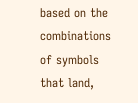based on the combinations of symbols that land,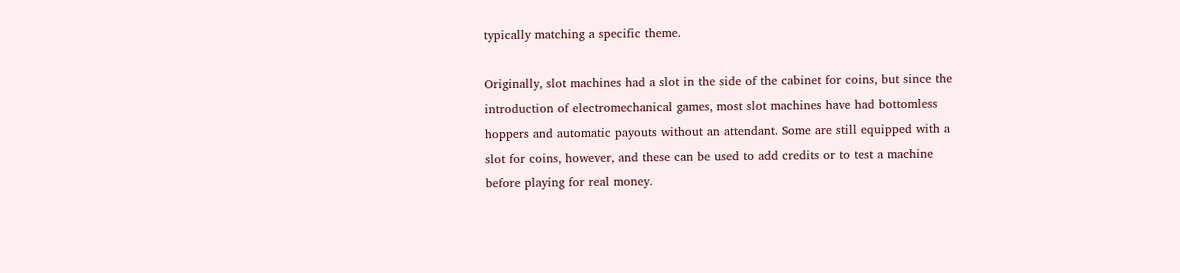typically matching a specific theme.

Originally, slot machines had a slot in the side of the cabinet for coins, but since the introduction of electromechanical games, most slot machines have had bottomless hoppers and automatic payouts without an attendant. Some are still equipped with a slot for coins, however, and these can be used to add credits or to test a machine before playing for real money.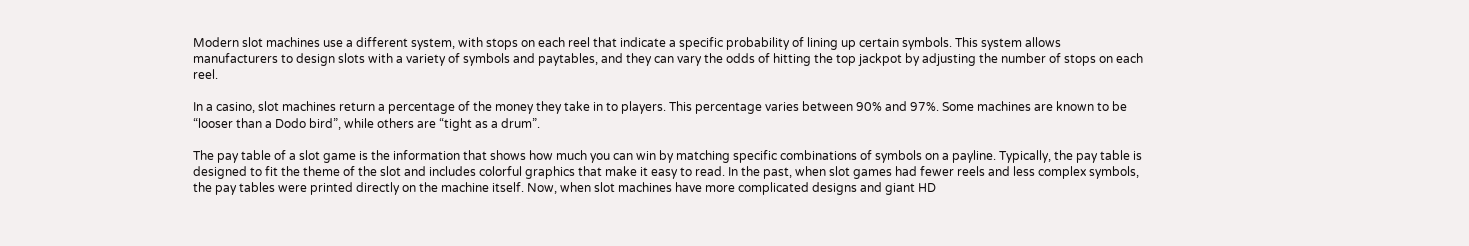Modern slot machines use a different system, with stops on each reel that indicate a specific probability of lining up certain symbols. This system allows manufacturers to design slots with a variety of symbols and paytables, and they can vary the odds of hitting the top jackpot by adjusting the number of stops on each reel.

In a casino, slot machines return a percentage of the money they take in to players. This percentage varies between 90% and 97%. Some machines are known to be “looser than a Dodo bird”, while others are “tight as a drum”.

The pay table of a slot game is the information that shows how much you can win by matching specific combinations of symbols on a payline. Typically, the pay table is designed to fit the theme of the slot and includes colorful graphics that make it easy to read. In the past, when slot games had fewer reels and less complex symbols, the pay tables were printed directly on the machine itself. Now, when slot machines have more complicated designs and giant HD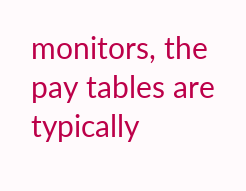monitors, the pay tables are typically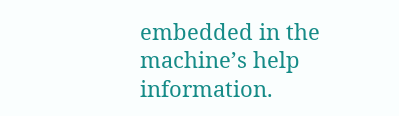embedded in the machine’s help information.